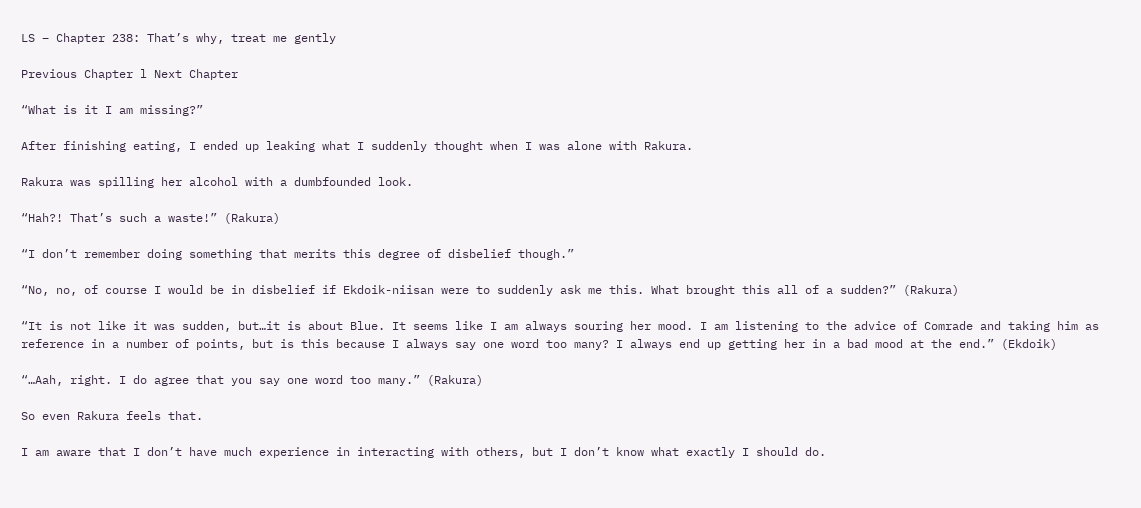LS – Chapter 238: That’s why, treat me gently

Previous Chapter l Next Chapter

“What is it I am missing?”

After finishing eating, I ended up leaking what I suddenly thought when I was alone with Rakura.

Rakura was spilling her alcohol with a dumbfounded look.

“Hah?! That’s such a waste!” (Rakura)

“I don’t remember doing something that merits this degree of disbelief though.”

“No, no, of course I would be in disbelief if Ekdoik-niisan were to suddenly ask me this. What brought this all of a sudden?” (Rakura)

“It is not like it was sudden, but…it is about Blue. It seems like I am always souring her mood. I am listening to the advice of Comrade and taking him as reference in a number of points, but is this because I always say one word too many? I always end up getting her in a bad mood at the end.” (Ekdoik)

“…Aah, right. I do agree that you say one word too many.” (Rakura)

So even Rakura feels that.

I am aware that I don’t have much experience in interacting with others, but I don’t know what exactly I should do.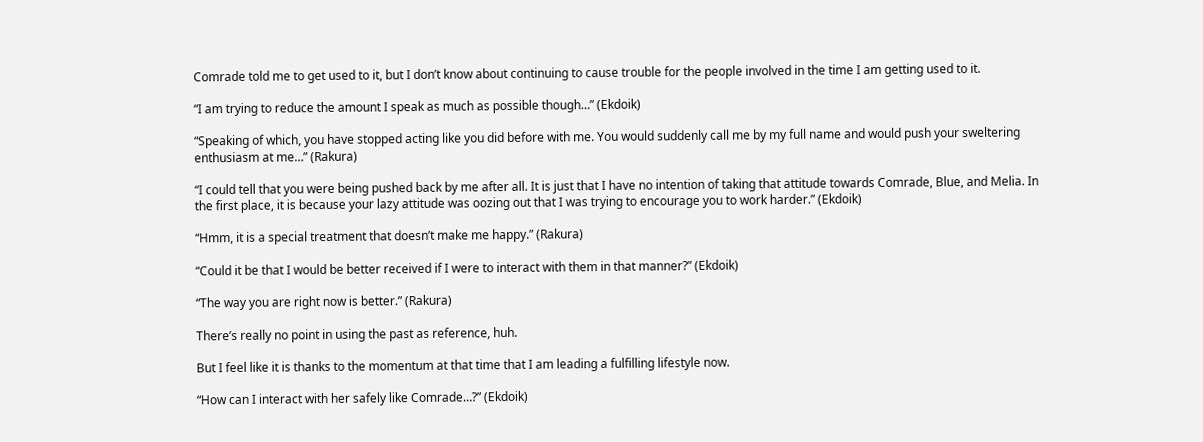Comrade told me to get used to it, but I don’t know about continuing to cause trouble for the people involved in the time I am getting used to it.

“I am trying to reduce the amount I speak as much as possible though…” (Ekdoik)

“Speaking of which, you have stopped acting like you did before with me. You would suddenly call me by my full name and would push your sweltering enthusiasm at me…” (Rakura)

“I could tell that you were being pushed back by me after all. It is just that I have no intention of taking that attitude towards Comrade, Blue, and Melia. In the first place, it is because your lazy attitude was oozing out that I was trying to encourage you to work harder.” (Ekdoik)

“Hmm, it is a special treatment that doesn’t make me happy.” (Rakura)

“Could it be that I would be better received if I were to interact with them in that manner?” (Ekdoik)

“The way you are right now is better.” (Rakura)

There’s really no point in using the past as reference, huh.

But I feel like it is thanks to the momentum at that time that I am leading a fulfilling lifestyle now.

“How can I interact with her safely like Comrade…?” (Ekdoik)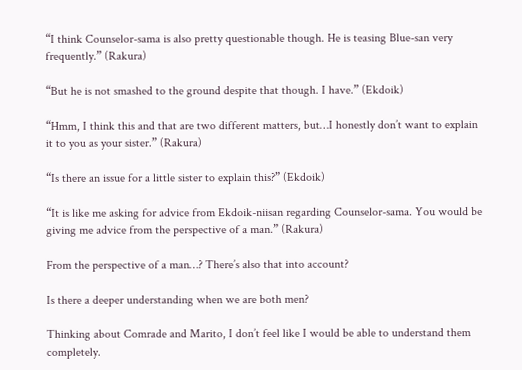“I think Counselor-sama is also pretty questionable though. He is teasing Blue-san very frequently.” (Rakura)

“But he is not smashed to the ground despite that though. I have.” (Ekdoik)

“Hmm, I think this and that are two different matters, but…I honestly don’t want to explain it to you as your sister.” (Rakura)

“Is there an issue for a little sister to explain this?” (Ekdoik)

“It is like me asking for advice from Ekdoik-niisan regarding Counselor-sama. You would be giving me advice from the perspective of a man.” (Rakura)

From the perspective of a man…? There’s also that into account?

Is there a deeper understanding when we are both men?

Thinking about Comrade and Marito, I don’t feel like I would be able to understand them completely.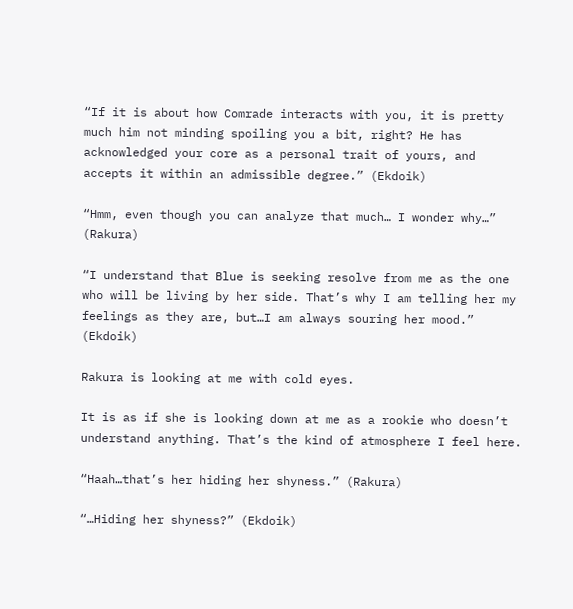“If it is about how Comrade interacts with you, it is pretty much him not minding spoiling you a bit, right? He has acknowledged your core as a personal trait of yours, and accepts it within an admissible degree.” (Ekdoik)

“Hmm, even though you can analyze that much… I wonder why…” (Rakura)

“I understand that Blue is seeking resolve from me as the one who will be living by her side. That’s why I am telling her my feelings as they are, but…I am always souring her mood.” (Ekdoik)

Rakura is looking at me with cold eyes.

It is as if she is looking down at me as a rookie who doesn’t understand anything. That’s the kind of atmosphere I feel here.

“Haah…that’s her hiding her shyness.” (Rakura)

“…Hiding her shyness?” (Ekdoik)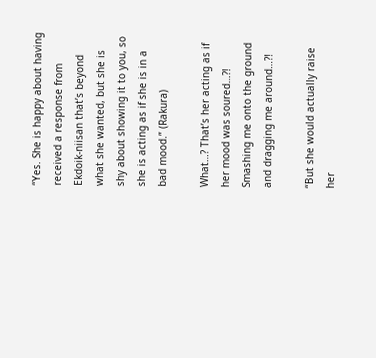“Yes. She is happy about having received a response from Ekdoik-niisan that’s beyond what she wanted, but she is shy about showing it to you, so she is acting as if she is in a bad mood.” (Rakura)

What…? That’s her acting as if her mood was soured…?! Smashing me onto the ground and dragging me around…?!

“But she would actually raise her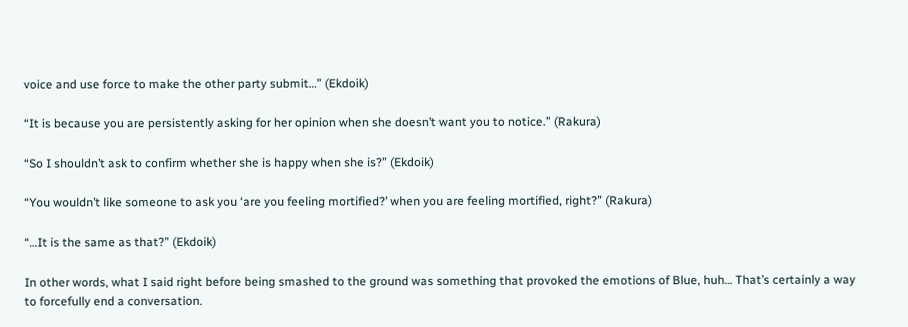voice and use force to make the other party submit…” (Ekdoik)

“It is because you are persistently asking for her opinion when she doesn’t want you to notice.” (Rakura)

“So I shouldn’t ask to confirm whether she is happy when she is?” (Ekdoik)

“You wouldn’t like someone to ask you ‘are you feeling mortified?’ when you are feeling mortified, right?” (Rakura)

“…It is the same as that?” (Ekdoik)

In other words, what I said right before being smashed to the ground was something that provoked the emotions of Blue, huh… That’s certainly a way to forcefully end a conversation.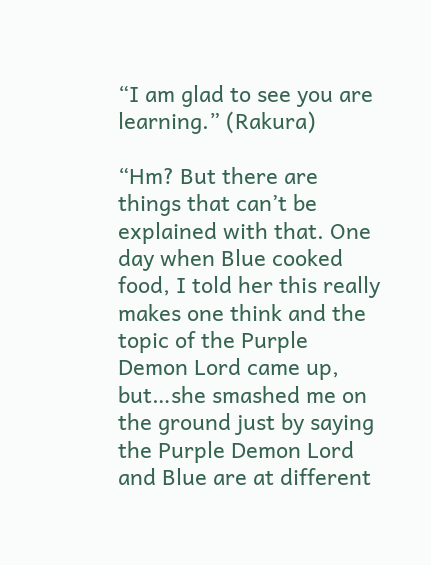“I am glad to see you are learning.” (Rakura)

“Hm? But there are things that can’t be explained with that. One day when Blue cooked food, I told her this really makes one think and the topic of the Purple Demon Lord came up, but…she smashed me on the ground just by saying the Purple Demon Lord and Blue are at different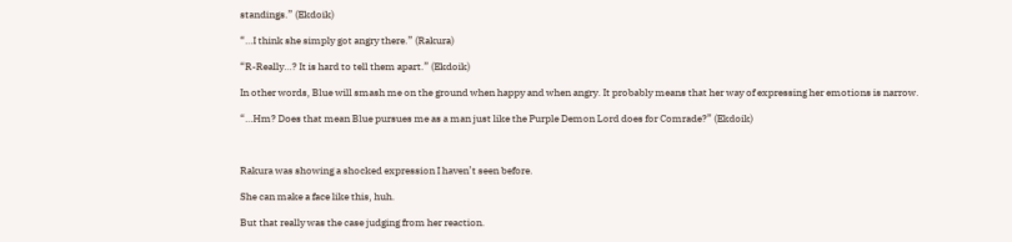standings.” (Ekdoik)

“…I think she simply got angry there.” (Rakura)

“R-Really…? It is hard to tell them apart.” (Ekdoik)

In other words, Blue will smash me on the ground when happy and when angry. It probably means that her way of expressing her emotions is narrow.

“…Hm? Does that mean Blue pursues me as a man just like the Purple Demon Lord does for Comrade?” (Ekdoik)



Rakura was showing a shocked expression I haven’t seen before.

She can make a face like this, huh.

But that really was the case judging from her reaction.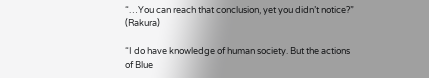“…You can reach that conclusion, yet you didn’t notice?” (Rakura)

“I do have knowledge of human society. But the actions of Blue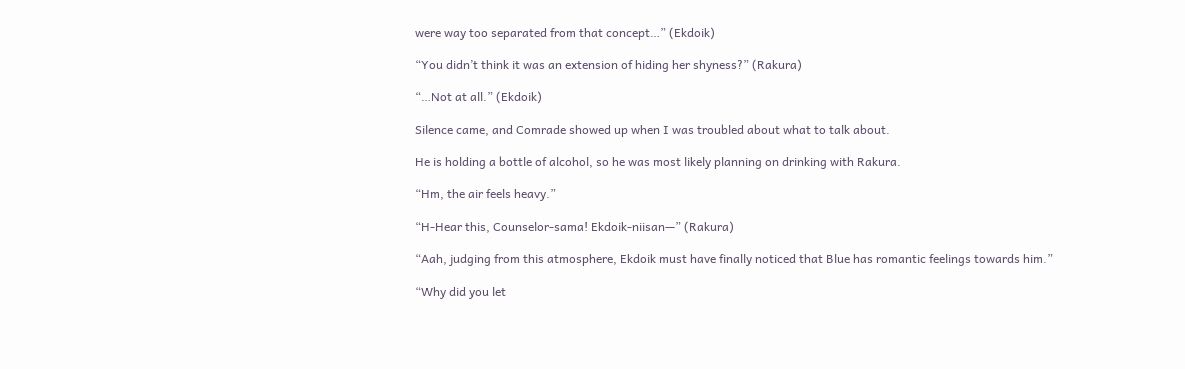were way too separated from that concept…” (Ekdoik)

“You didn’t think it was an extension of hiding her shyness?” (Rakura)

“…Not at all.” (Ekdoik)

Silence came, and Comrade showed up when I was troubled about what to talk about.

He is holding a bottle of alcohol, so he was most likely planning on drinking with Rakura.

“Hm, the air feels heavy.”

“H-Hear this, Counselor-sama! Ekdoik-niisan—” (Rakura)

“Aah, judging from this atmosphere, Ekdoik must have finally noticed that Blue has romantic feelings towards him.”

“Why did you let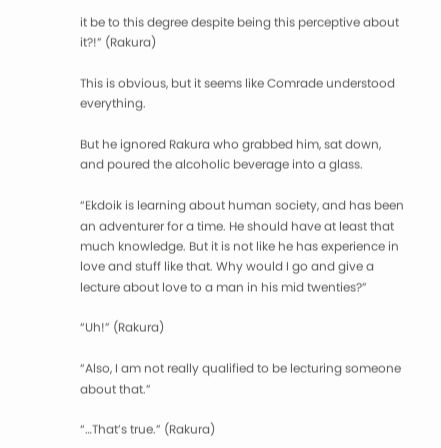it be to this degree despite being this perceptive about it?!” (Rakura)

This is obvious, but it seems like Comrade understood everything.

But he ignored Rakura who grabbed him, sat down, and poured the alcoholic beverage into a glass.

“Ekdoik is learning about human society, and has been an adventurer for a time. He should have at least that much knowledge. But it is not like he has experience in love and stuff like that. Why would I go and give a lecture about love to a man in his mid twenties?”

“Uh!” (Rakura)

“Also, I am not really qualified to be lecturing someone about that.”

“…That’s true.” (Rakura)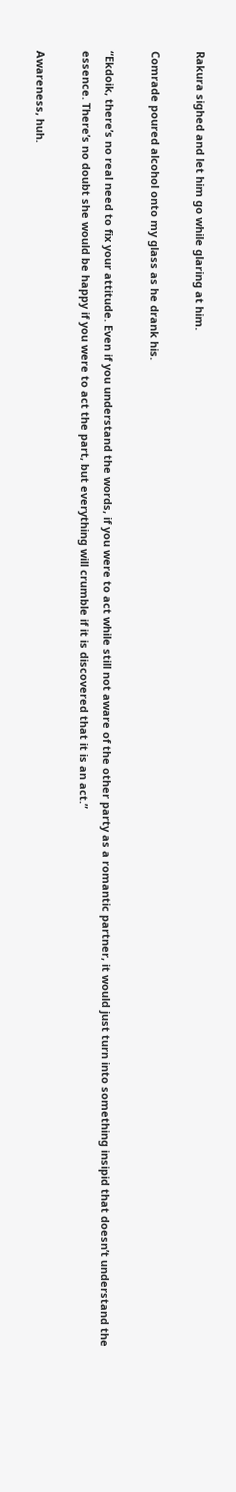Rakura sighed and let him go while glaring at him.

Comrade poured alcohol onto my glass as he drank his.

“Ekdoik, there’s no real need to fix your attitude. Even if you understand the words, if you were to act while still not aware of the other party as a romantic partner, it would just turn into something insipid that doesn’t understand the essence. There’s no doubt she would be happy if you were to act the part, but everything will crumble if it is discovered that it is an act.”

Awareness, huh.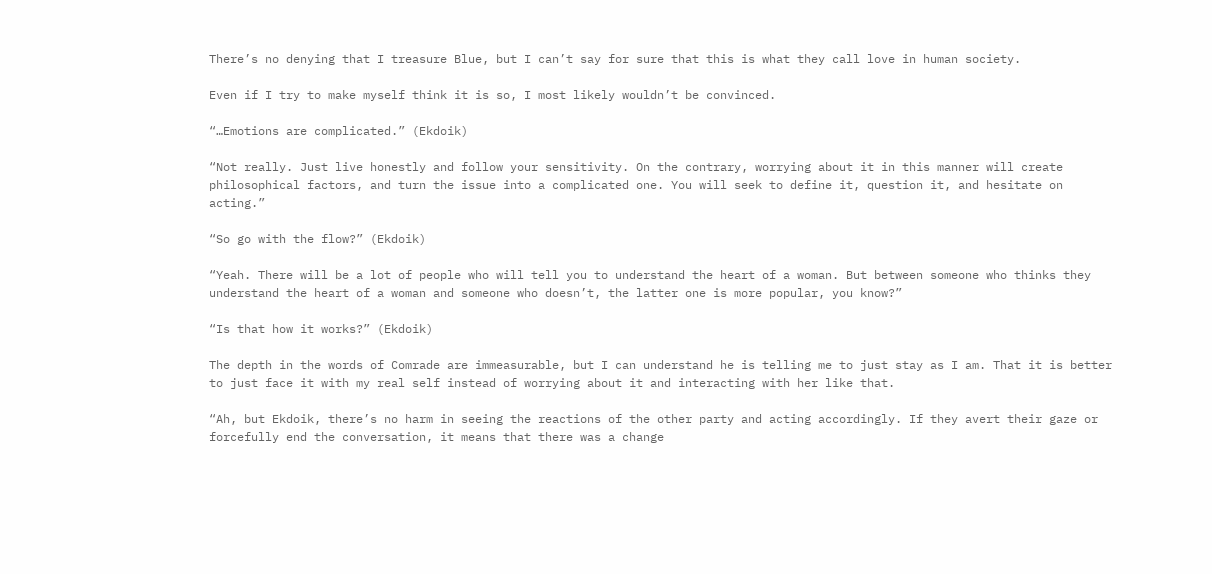There’s no denying that I treasure Blue, but I can’t say for sure that this is what they call love in human society.

Even if I try to make myself think it is so, I most likely wouldn’t be convinced.

“…Emotions are complicated.” (Ekdoik)

“Not really. Just live honestly and follow your sensitivity. On the contrary, worrying about it in this manner will create philosophical factors, and turn the issue into a complicated one. You will seek to define it, question it, and hesitate on acting.”

“So go with the flow?” (Ekdoik)

“Yeah. There will be a lot of people who will tell you to understand the heart of a woman. But between someone who thinks they understand the heart of a woman and someone who doesn’t, the latter one is more popular, you know?”

“Is that how it works?” (Ekdoik)

The depth in the words of Comrade are immeasurable, but I can understand he is telling me to just stay as I am. That it is better to just face it with my real self instead of worrying about it and interacting with her like that.

“Ah, but Ekdoik, there’s no harm in seeing the reactions of the other party and acting accordingly. If they avert their gaze or forcefully end the conversation, it means that there was a change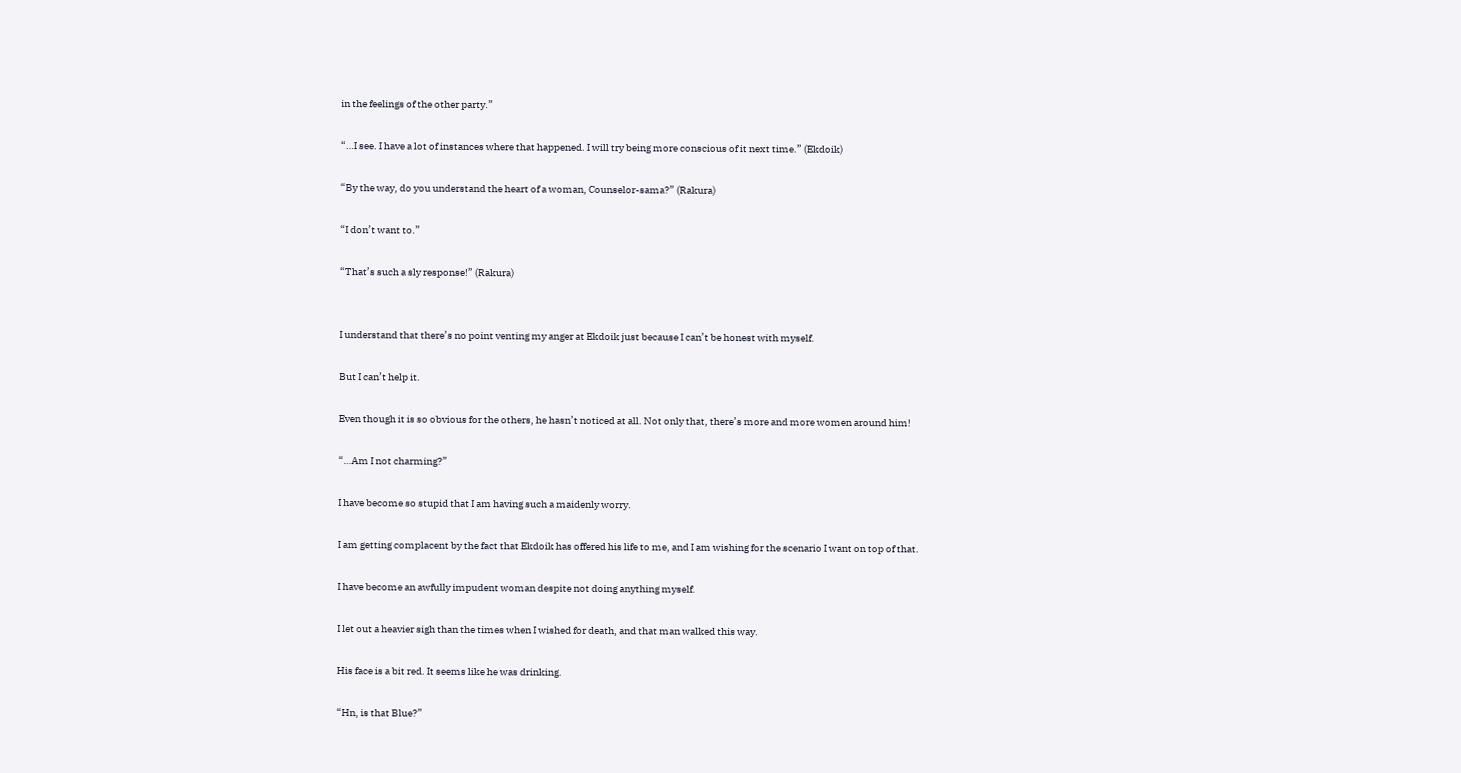in the feelings of the other party.”

“…I see. I have a lot of instances where that happened. I will try being more conscious of it next time.” (Ekdoik)

“By the way, do you understand the heart of a woman, Counselor-sama?” (Rakura)

“I don’t want to.”

“That’s such a sly response!” (Rakura)


I understand that there’s no point venting my anger at Ekdoik just because I can’t be honest with myself.

But I can’t help it.

Even though it is so obvious for the others, he hasn’t noticed at all. Not only that, there’s more and more women around him!

“…Am I not charming?”

I have become so stupid that I am having such a maidenly worry.

I am getting complacent by the fact that Ekdoik has offered his life to me, and I am wishing for the scenario I want on top of that.

I have become an awfully impudent woman despite not doing anything myself.

I let out a heavier sigh than the times when I wished for death, and that man walked this way.

His face is a bit red. It seems like he was drinking.

“Hn, is that Blue?”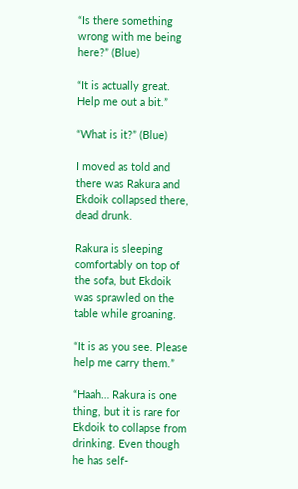“Is there something wrong with me being here?” (Blue)

“It is actually great. Help me out a bit.”

“What is it?” (Blue)

I moved as told and there was Rakura and Ekdoik collapsed there, dead drunk.

Rakura is sleeping comfortably on top of the sofa, but Ekdoik was sprawled on the table while groaning.

“It is as you see. Please help me carry them.”

“Haah… Rakura is one thing, but it is rare for Ekdoik to collapse from drinking. Even though he has self-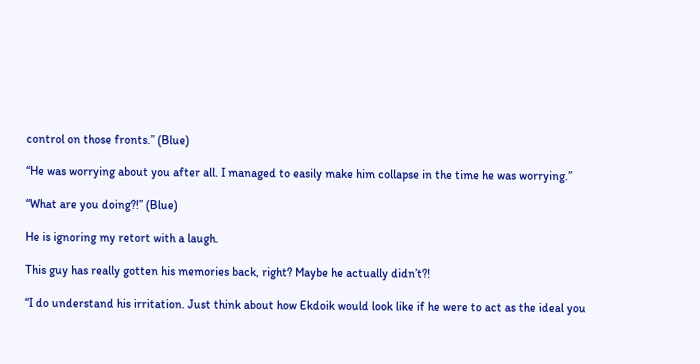control on those fronts.” (Blue)

“He was worrying about you after all. I managed to easily make him collapse in the time he was worrying.”

“What are you doing?!” (Blue)

He is ignoring my retort with a laugh.

This guy has really gotten his memories back, right? Maybe he actually didn’t?!

“I do understand his irritation. Just think about how Ekdoik would look like if he were to act as the ideal you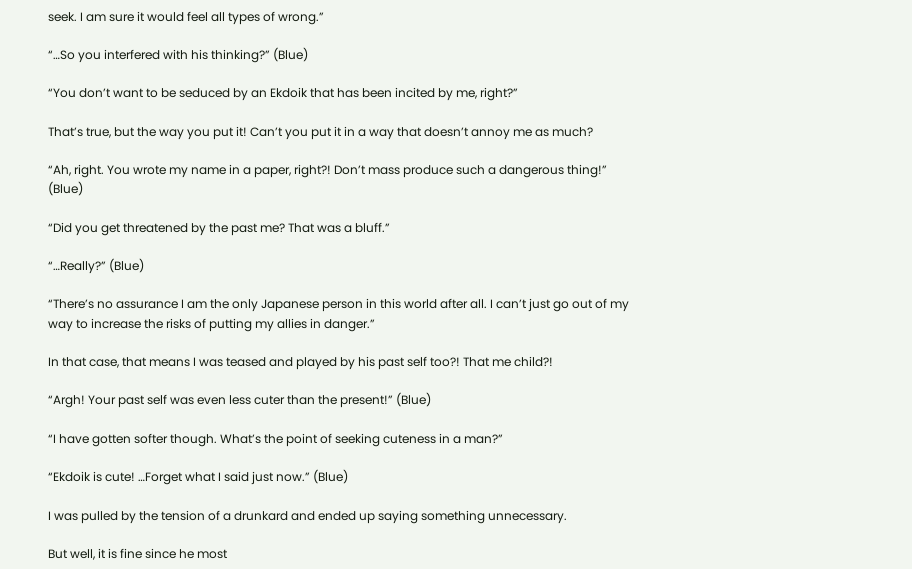seek. I am sure it would feel all types of wrong.”

“…So you interfered with his thinking?” (Blue)

“You don’t want to be seduced by an Ekdoik that has been incited by me, right?”

That’s true, but the way you put it! Can’t you put it in a way that doesn’t annoy me as much?

“Ah, right. You wrote my name in a paper, right?! Don’t mass produce such a dangerous thing!” (Blue)

“Did you get threatened by the past me? That was a bluff.”

“…Really?” (Blue)

“There’s no assurance I am the only Japanese person in this world after all. I can’t just go out of my way to increase the risks of putting my allies in danger.”

In that case, that means I was teased and played by his past self too?! That me child?!

“Argh! Your past self was even less cuter than the present!” (Blue)

“I have gotten softer though. What’s the point of seeking cuteness in a man?”

“Ekdoik is cute! …Forget what I said just now.” (Blue)

I was pulled by the tension of a drunkard and ended up saying something unnecessary.

But well, it is fine since he most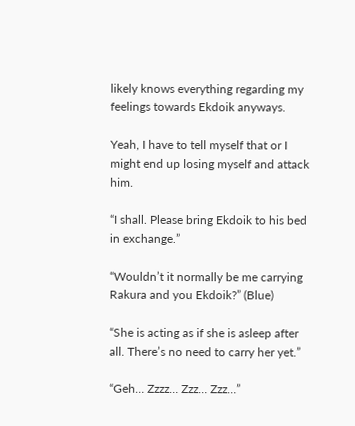likely knows everything regarding my feelings towards Ekdoik anyways.

Yeah, I have to tell myself that or I might end up losing myself and attack him.

“I shall. Please bring Ekdoik to his bed in exchange.”

“Wouldn’t it normally be me carrying Rakura and you Ekdoik?” (Blue)

“She is acting as if she is asleep after all. There’s no need to carry her yet.”

“Geh… Zzzz… Zzz… Zzz…”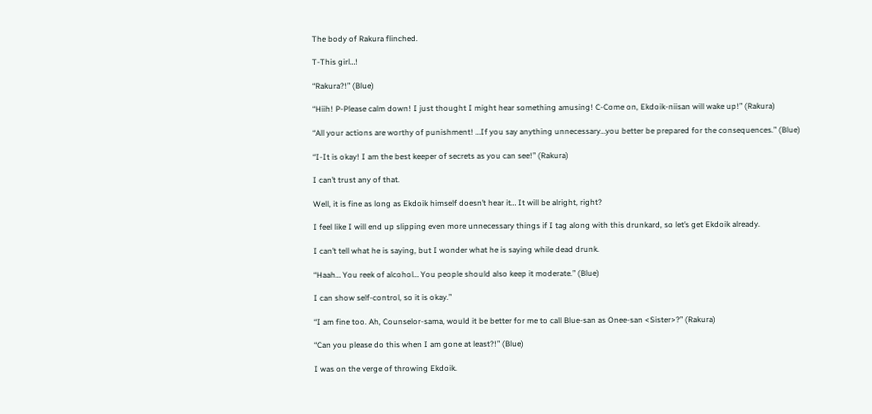The body of Rakura flinched.

T-This girl…!

“Rakura?!” (Blue)

“Hiih! P-Please calm down! I just thought I might hear something amusing! C-Come on, Ekdoik-niisan will wake up!” (Rakura)

“All your actions are worthy of punishment! …If you say anything unnecessary…you better be prepared for the consequences.” (Blue)

“I-It is okay! I am the best keeper of secrets as you can see!” (Rakura)

I can’t trust any of that.

Well, it is fine as long as Ekdoik himself doesn’t hear it… It will be alright, right?

I feel like I will end up slipping even more unnecessary things if I tag along with this drunkard, so let’s get Ekdoik already.

I can’t tell what he is saying, but I wonder what he is saying while dead drunk.

“Haah… You reek of alcohol… You people should also keep it moderate.” (Blue)

I can show self-control, so it is okay.”

“I am fine too. Ah, Counselor-sama, would it be better for me to call Blue-san as Onee-san <Sister>?” (Rakura)

“Can you please do this when I am gone at least?!” (Blue)

I was on the verge of throwing Ekdoik.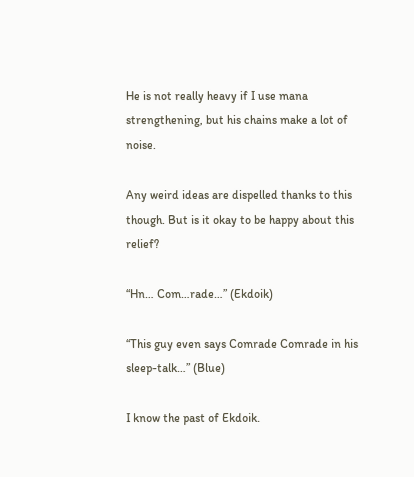He is not really heavy if I use mana strengthening, but his chains make a lot of noise.

Any weird ideas are dispelled thanks to this though. But is it okay to be happy about this relief?

“Hn… Com…rade…” (Ekdoik)

“This guy even says Comrade Comrade in his sleep-talk…” (Blue)

I know the past of Ekdoik.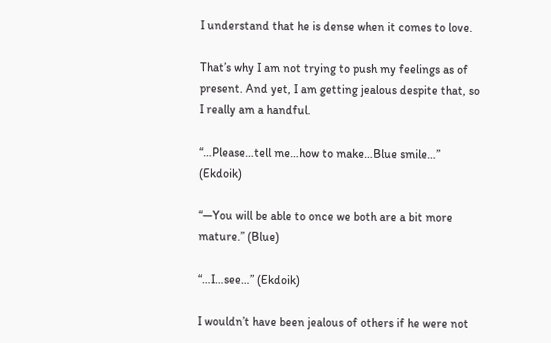I understand that he is dense when it comes to love.

That’s why I am not trying to push my feelings as of present. And yet, I am getting jealous despite that, so I really am a handful.

“…Please…tell me…how to make…Blue smile…” (Ekdoik)

“—You will be able to once we both are a bit more mature.” (Blue)

“…I…see…” (Ekdoik)

I wouldn’t have been jealous of others if he were not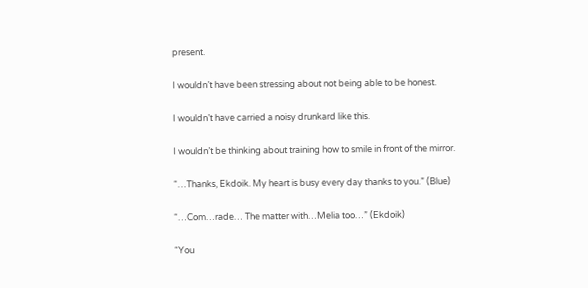present.

I wouldn’t have been stressing about not being able to be honest.

I wouldn’t have carried a noisy drunkard like this.

I wouldn’t be thinking about training how to smile in front of the mirror.

“…Thanks, Ekdoik. My heart is busy every day thanks to you.” (Blue)

“…Com…rade… The matter with…Melia too…” (Ekdoik)

“You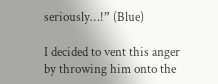seriously…!” (Blue)

I decided to vent this anger by throwing him onto the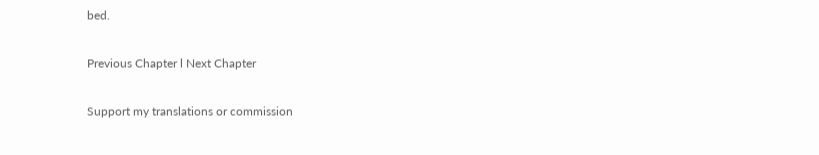bed.

Previous Chapter l Next Chapter

Support my translations or commission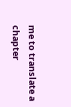me to translate a chapter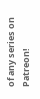of any series on Patreon!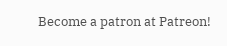Become a patron at Patreon!